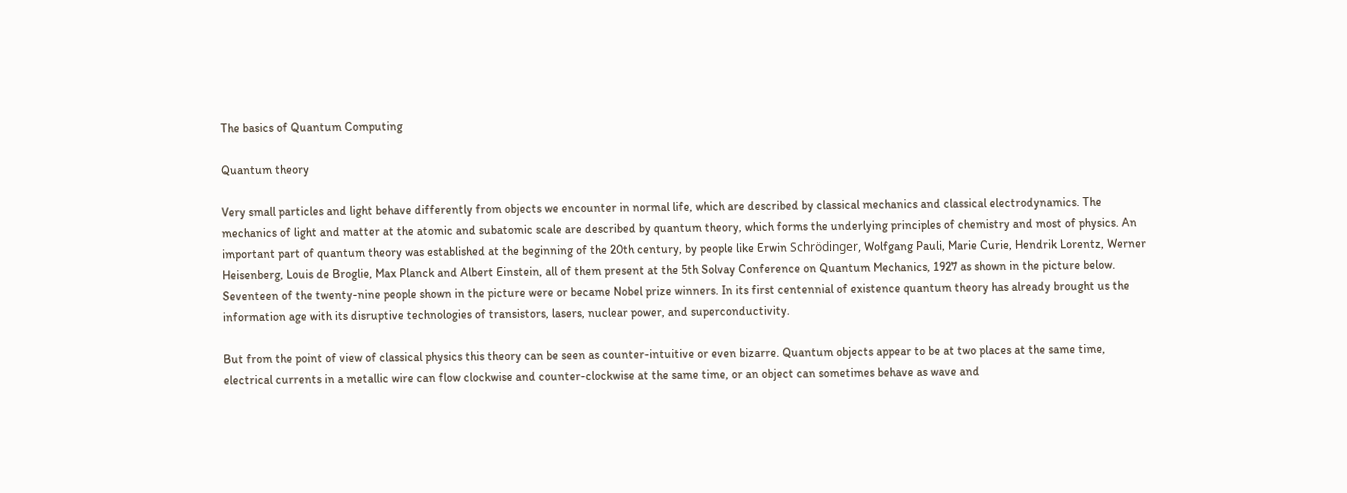The basics of Quantum Computing

Quantum theory

Very small particles and light behave differently from objects we encounter in normal life, which are described by classical mechanics and classical electrodynamics. The mechanics of light and matter at the atomic and subatomic scale are described by quantum theory, which forms the underlying principles of chemistry and most of physics. An important part of quantum theory was established at the beginning of the 20th century, by people like Erwin Schrödinger, Wolfgang Pauli, Marie Curie, Hendrik Lorentz, Werner Heisenberg, Louis de Broglie, Max Planck and Albert Einstein, all of them present at the 5th Solvay Conference on Quantum Mechanics, 1927 as shown in the picture below. Seventeen of the twenty-nine people shown in the picture were or became Nobel prize winners. In its first centennial of existence quantum theory has already brought us the information age with its disruptive technologies of transistors, lasers, nuclear power, and superconductivity.

But from the point of view of classical physics this theory can be seen as counter-intuitive or even bizarre. Quantum objects appear to be at two places at the same time, electrical currents in a metallic wire can flow clockwise and counter-clockwise at the same time, or an object can sometimes behave as wave and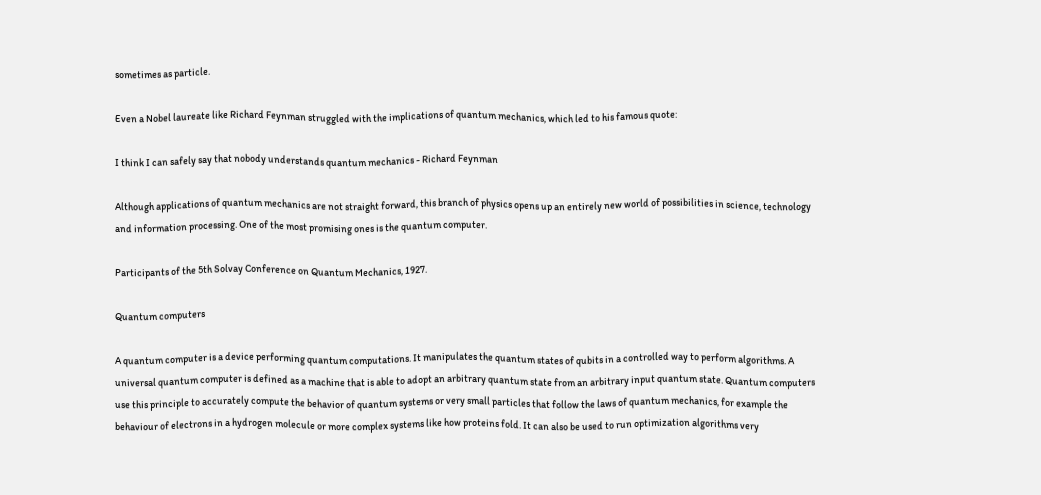sometimes as particle.

Even a Nobel laureate like Richard Feynman struggled with the implications of quantum mechanics, which led to his famous quote:

I think I can safely say that nobody understands quantum mechanics - Richard Feynman

Although applications of quantum mechanics are not straight forward, this branch of physics opens up an entirely new world of possibilities in science, technology and information processing. One of the most promising ones is the quantum computer.

Participants of the 5th Solvay Conference on Quantum Mechanics, 1927.

Quantum computers

A quantum computer is a device performing quantum computations. It manipulates the quantum states of qubits in a controlled way to perform algorithms. A universal quantum computer is defined as a machine that is able to adopt an arbitrary quantum state from an arbitrary input quantum state. Quantum computers use this principle to accurately compute the behavior of quantum systems or very small particles that follow the laws of quantum mechanics, for example the behaviour of electrons in a hydrogen molecule or more complex systems like how proteins fold. It can also be used to run optimization algorithms very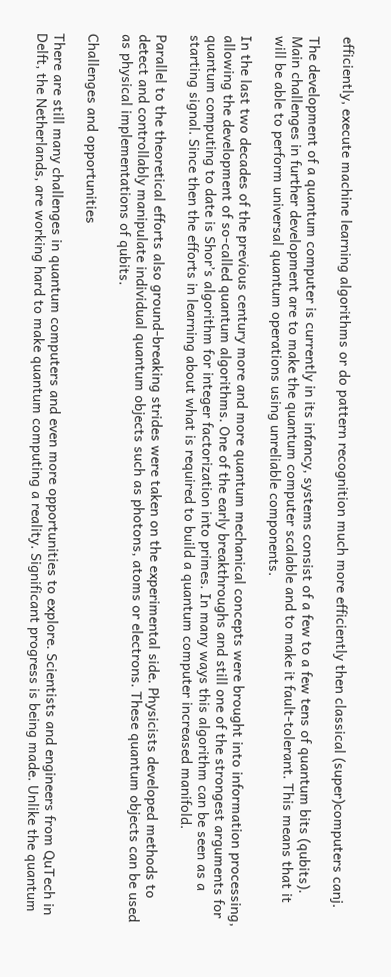efficiently, execute machine learning algorithms or do pattern recognition much more efficiently then classical (super)computers canj.

The development of a quantum computer is currently in its infancy, systems consist of a few to a few tens of quantum bits (qubits). Main challenges in further development are to make the quantum computer scalable and to make it fault-tolerant. This means that it will be able to perform universal quantum operations using unreliable components.

In the last two decades of the previous century more and more quantum mechanical concepts were brought into information processing, allowing the development of so-called quantum algorithms. One of the early breakthroughs and still one of the strongest arguments for quantum computing to date is Shor’s algorithm for integer factorization into primes. In many ways this algorithm can be seen as a starting signal. Since then the efforts in learning about what is required to build a quantum computer increased manifold.

Parallel to the theoretical efforts also ground-breaking strides were taken on the experimental side. Physicists developed methods to detect and controllably manipulate individual quantum objects such as photons, atoms or electrons. These quantum objects can be used as physical implementations of qubits.

Challenges and opportunities

There are still many challenges in quantum computers and even more opportunities to explore. Scientists and engineers from QuTech in Delft, the Netherlands, are working hard to make quantum computing a reality. Significant progress is being made. Unlike the quantum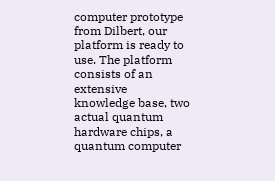computer prototype from Dilbert, our platform is ready to use. The platform consists of an extensive knowledge base, two actual quantum hardware chips, a quantum computer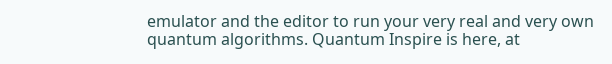emulator and the editor to run your very real and very own quantum algorithms. Quantum Inspire is here, at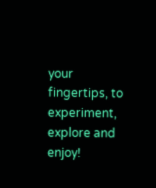your fingertips, to experiment, explore and enjoy!